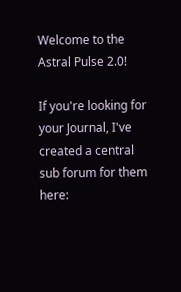Welcome to the Astral Pulse 2.0!

If you're looking for your Journal, I've created a central sub forum for them here: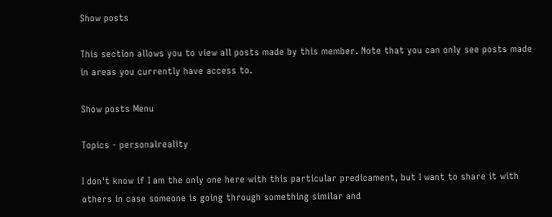Show posts

This section allows you to view all posts made by this member. Note that you can only see posts made in areas you currently have access to.

Show posts Menu

Topics - personalreality

I don't know if I am the only one here with this particular predicament, but I want to share it with others in case someone is going through something similar and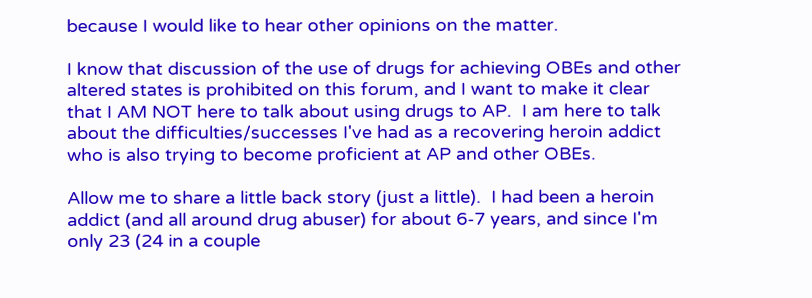because I would like to hear other opinions on the matter.

I know that discussion of the use of drugs for achieving OBEs and other altered states is prohibited on this forum, and I want to make it clear that I AM NOT here to talk about using drugs to AP.  I am here to talk about the difficulties/successes I've had as a recovering heroin addict who is also trying to become proficient at AP and other OBEs.

Allow me to share a little back story (just a little).  I had been a heroin addict (and all around drug abuser) for about 6-7 years, and since I'm only 23 (24 in a couple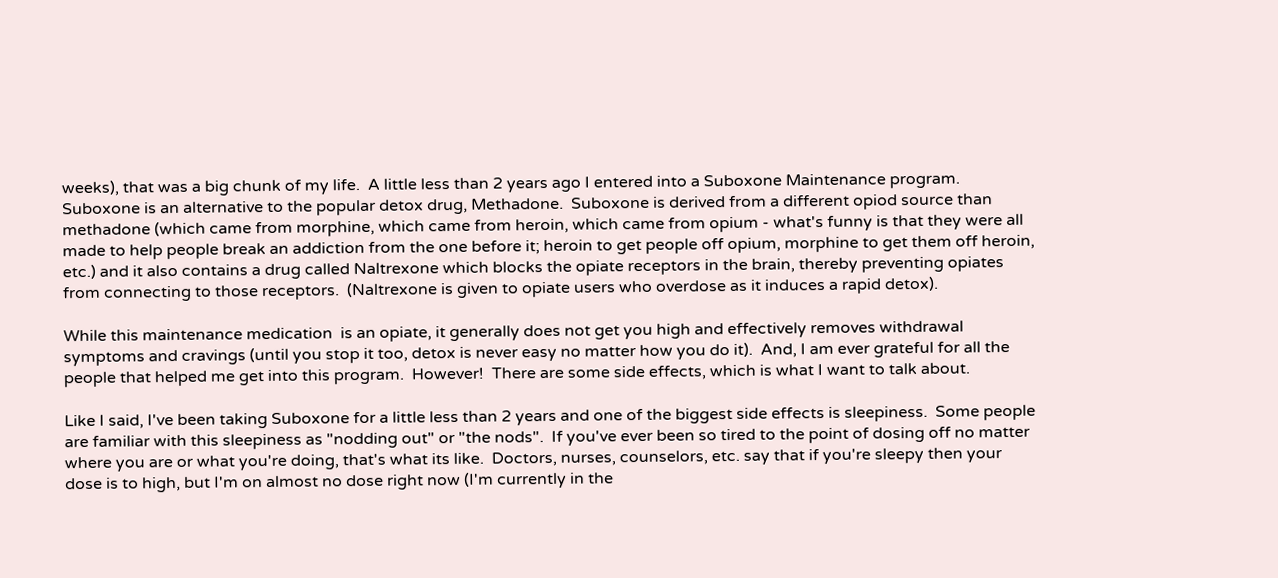weeks), that was a big chunk of my life.  A little less than 2 years ago I entered into a Suboxone Maintenance program.  Suboxone is an alternative to the popular detox drug, Methadone.  Suboxone is derived from a different opiod source than methadone (which came from morphine, which came from heroin, which came from opium - what's funny is that they were all made to help people break an addiction from the one before it; heroin to get people off opium, morphine to get them off heroin, etc.) and it also contains a drug called Naltrexone which blocks the opiate receptors in the brain, thereby preventing opiates from connecting to those receptors.  (Naltrexone is given to opiate users who overdose as it induces a rapid detox).

While this maintenance medication  is an opiate, it generally does not get you high and effectively removes withdrawal symptoms and cravings (until you stop it too, detox is never easy no matter how you do it).  And, I am ever grateful for all the people that helped me get into this program.  However!  There are some side effects, which is what I want to talk about.

Like I said, I've been taking Suboxone for a little less than 2 years and one of the biggest side effects is sleepiness.  Some people are familiar with this sleepiness as "nodding out" or "the nods".  If you've ever been so tired to the point of dosing off no matter where you are or what you're doing, that's what its like.  Doctors, nurses, counselors, etc. say that if you're sleepy then your dose is to high, but I'm on almost no dose right now (I'm currently in the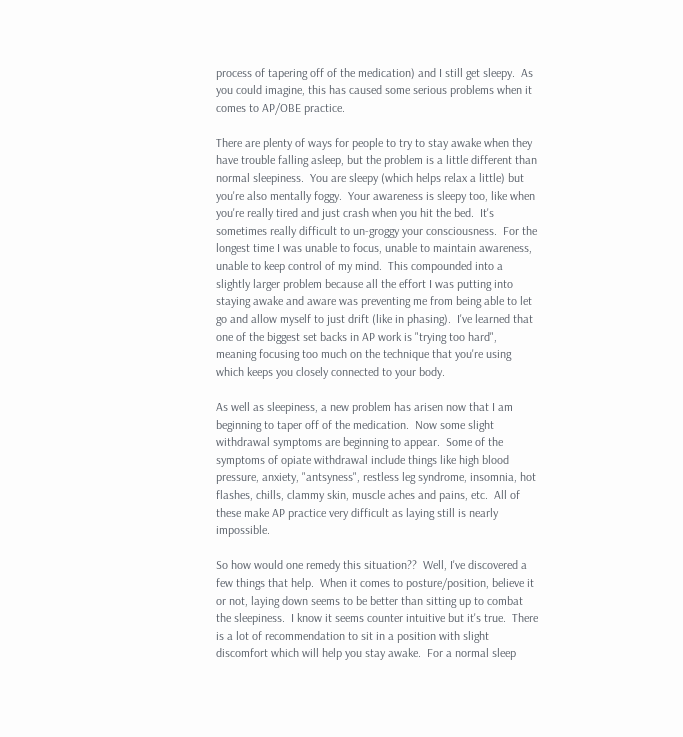process of tapering off of the medication) and I still get sleepy.  As you could imagine, this has caused some serious problems when it comes to AP/OBE practice.

There are plenty of ways for people to try to stay awake when they have trouble falling asleep, but the problem is a little different than normal sleepiness.  You are sleepy (which helps relax a little) but you're also mentally foggy.  Your awareness is sleepy too, like when you're really tired and just crash when you hit the bed.  It's sometimes really difficult to un-groggy your consciousness.  For the longest time I was unable to focus, unable to maintain awareness, unable to keep control of my mind.  This compounded into a slightly larger problem because all the effort I was putting into staying awake and aware was preventing me from being able to let go and allow myself to just drift (like in phasing).  I've learned that one of the biggest set backs in AP work is "trying too hard", meaning focusing too much on the technique that you're using which keeps you closely connected to your body.

As well as sleepiness, a new problem has arisen now that I am beginning to taper off of the medication.  Now some slight withdrawal symptoms are beginning to appear.  Some of the symptoms of opiate withdrawal include things like high blood pressure, anxiety, "antsyness", restless leg syndrome, insomnia, hot flashes, chills, clammy skin, muscle aches and pains, etc.  All of these make AP practice very difficult as laying still is nearly impossible.

So how would one remedy this situation??  Well, I've discovered a few things that help.  When it comes to posture/position, believe it or not, laying down seems to be better than sitting up to combat the sleepiness.  I know it seems counter intuitive but it's true.  There is a lot of recommendation to sit in a position with slight discomfort which will help you stay awake.  For a normal sleep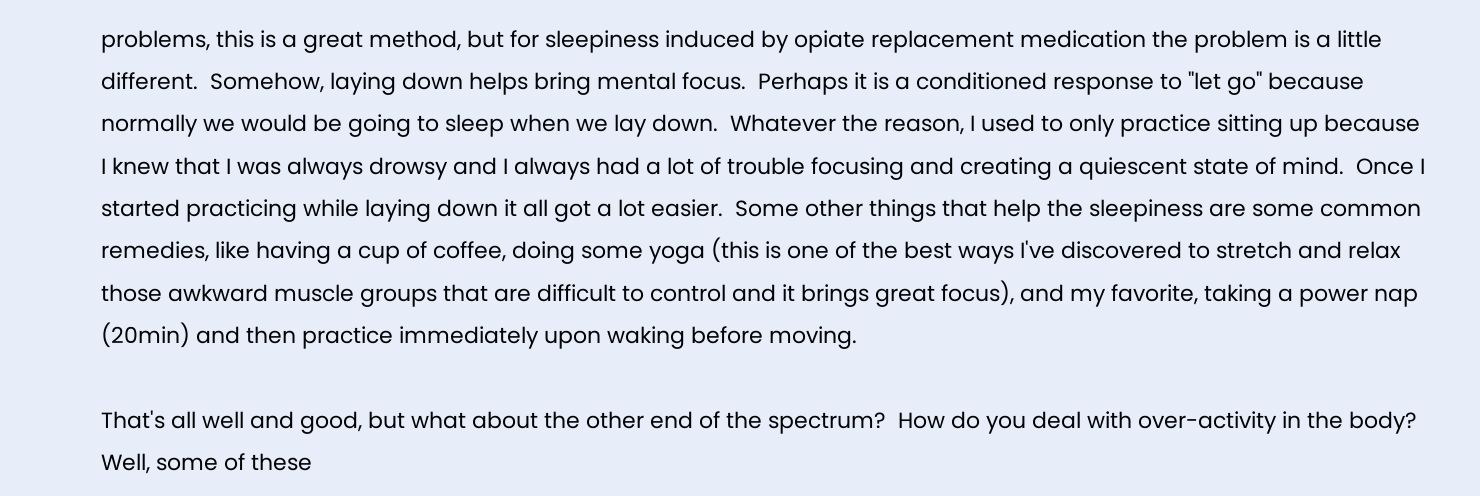problems, this is a great method, but for sleepiness induced by opiate replacement medication the problem is a little different.  Somehow, laying down helps bring mental focus.  Perhaps it is a conditioned response to "let go" because normally we would be going to sleep when we lay down.  Whatever the reason, I used to only practice sitting up because I knew that I was always drowsy and I always had a lot of trouble focusing and creating a quiescent state of mind.  Once I started practicing while laying down it all got a lot easier.  Some other things that help the sleepiness are some common remedies, like having a cup of coffee, doing some yoga (this is one of the best ways I've discovered to stretch and relax those awkward muscle groups that are difficult to control and it brings great focus), and my favorite, taking a power nap (20min) and then practice immediately upon waking before moving.

That's all well and good, but what about the other end of the spectrum?  How do you deal with over-activity in the body?  Well, some of these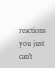reactions you just can't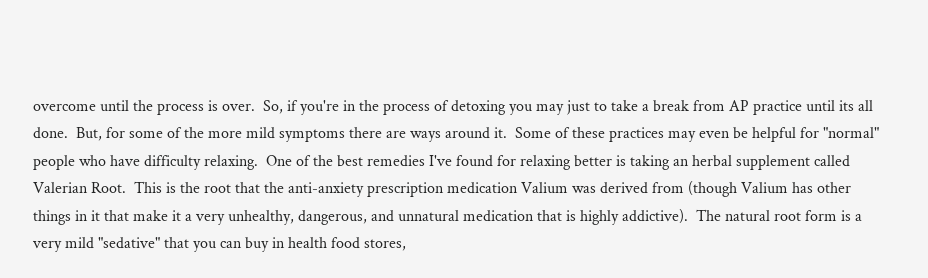overcome until the process is over.  So, if you're in the process of detoxing you may just to take a break from AP practice until its all done.  But, for some of the more mild symptoms there are ways around it.  Some of these practices may even be helpful for "normal" people who have difficulty relaxing.  One of the best remedies I've found for relaxing better is taking an herbal supplement called Valerian Root.  This is the root that the anti-anxiety prescription medication Valium was derived from (though Valium has other things in it that make it a very unhealthy, dangerous, and unnatural medication that is highly addictive).  The natural root form is a very mild "sedative" that you can buy in health food stores,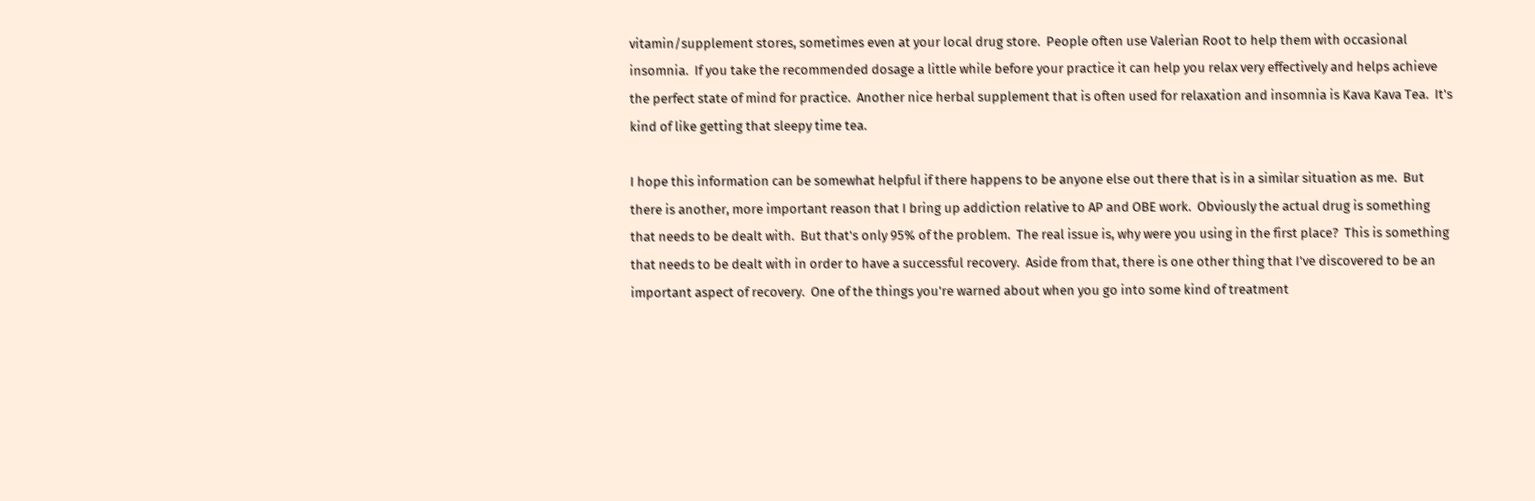vitamin/supplement stores, sometimes even at your local drug store.  People often use Valerian Root to help them with occasional insomnia.  If you take the recommended dosage a little while before your practice it can help you relax very effectively and helps achieve the perfect state of mind for practice.  Another nice herbal supplement that is often used for relaxation and insomnia is Kava Kava Tea.  It's kind of like getting that sleepy time tea.

I hope this information can be somewhat helpful if there happens to be anyone else out there that is in a similar situation as me.  But there is another, more important reason that I bring up addiction relative to AP and OBE work.  Obviously the actual drug is something that needs to be dealt with.  But that's only 95% of the problem.  The real issue is, why were you using in the first place?  This is something that needs to be dealt with in order to have a successful recovery.  Aside from that, there is one other thing that I've discovered to be an important aspect of recovery.  One of the things you're warned about when you go into some kind of treatment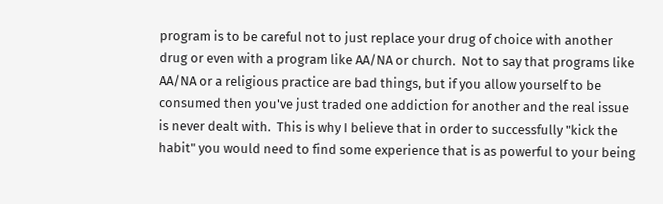program is to be careful not to just replace your drug of choice with another drug or even with a program like AA/NA or church.  Not to say that programs like AA/NA or a religious practice are bad things, but if you allow yourself to be consumed then you've just traded one addiction for another and the real issue is never dealt with.  This is why I believe that in order to successfully "kick the habit" you would need to find some experience that is as powerful to your being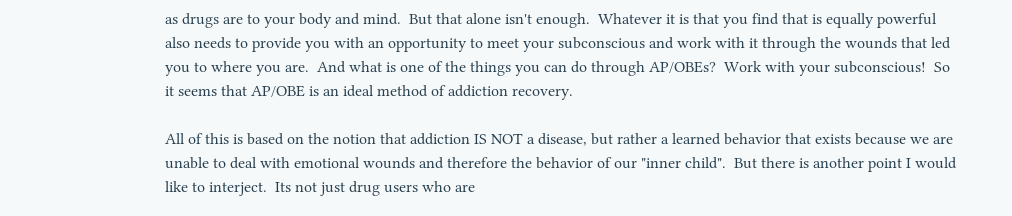as drugs are to your body and mind.  But that alone isn't enough.  Whatever it is that you find that is equally powerful also needs to provide you with an opportunity to meet your subconscious and work with it through the wounds that led you to where you are.  And what is one of the things you can do through AP/OBEs?  Work with your subconscious!  So it seems that AP/OBE is an ideal method of addiction recovery.

All of this is based on the notion that addiction IS NOT a disease, but rather a learned behavior that exists because we are unable to deal with emotional wounds and therefore the behavior of our "inner child".  But there is another point I would like to interject.  Its not just drug users who are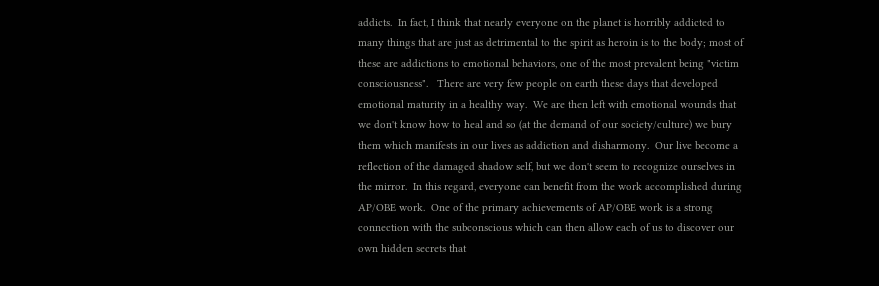addicts.  In fact, I think that nearly everyone on the planet is horribly addicted to many things that are just as detrimental to the spirit as heroin is to the body; most of these are addictions to emotional behaviors, one of the most prevalent being "victim consciousness".   There are very few people on earth these days that developed emotional maturity in a healthy way.  We are then left with emotional wounds that we don't know how to heal and so (at the demand of our society/culture) we bury them which manifests in our lives as addiction and disharmony.  Our live become a reflection of the damaged shadow self, but we don't seem to recognize ourselves in the mirror.  In this regard, everyone can benefit from the work accomplished during AP/OBE work.  One of the primary achievements of AP/OBE work is a strong connection with the subconscious which can then allow each of us to discover our own hidden secrets that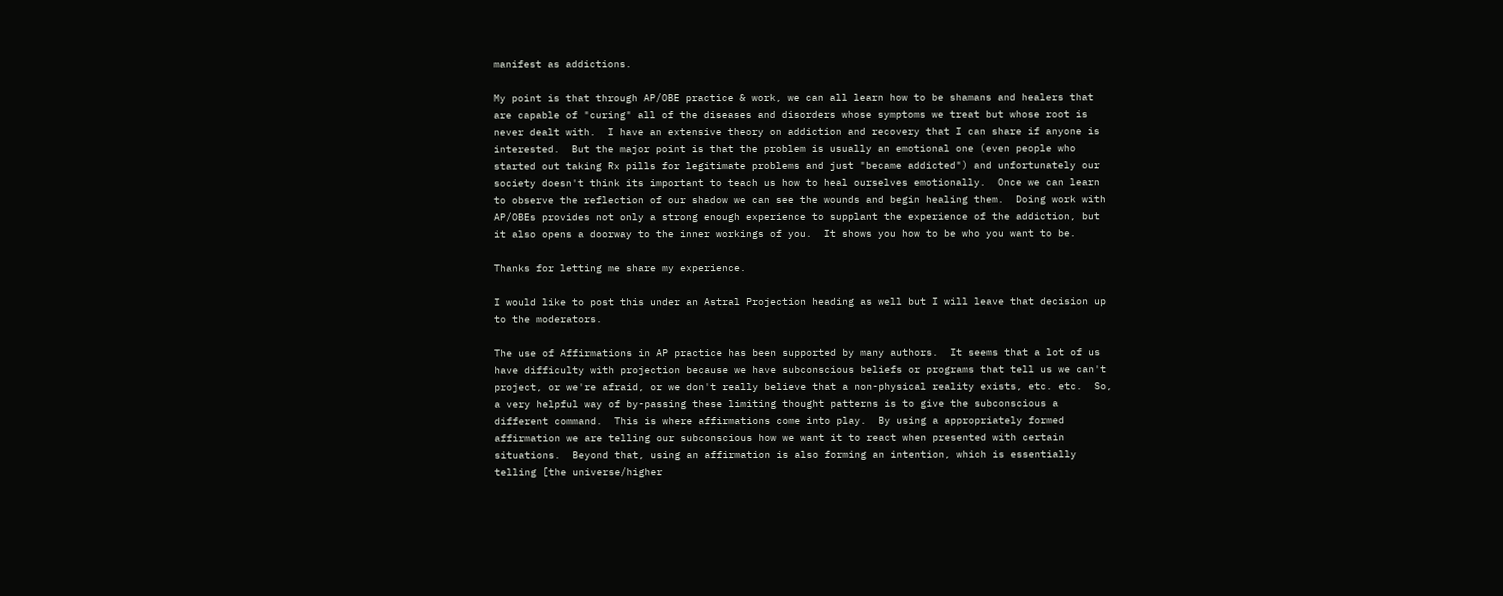manifest as addictions.

My point is that through AP/OBE practice & work, we can all learn how to be shamans and healers that are capable of "curing" all of the diseases and disorders whose symptoms we treat but whose root is never dealt with.  I have an extensive theory on addiction and recovery that I can share if anyone is interested.  But the major point is that the problem is usually an emotional one (even people who started out taking Rx pills for legitimate problems and just "became addicted") and unfortunately our society doesn't think its important to teach us how to heal ourselves emotionally.  Once we can learn to observe the reflection of our shadow we can see the wounds and begin healing them.  Doing work with AP/OBEs provides not only a strong enough experience to supplant the experience of the addiction, but it also opens a doorway to the inner workings of you.  It shows you how to be who you want to be.

Thanks for letting me share my experience.

I would like to post this under an Astral Projection heading as well but I will leave that decision up to the moderators.

The use of Affirmations in AP practice has been supported by many authors.  It seems that a lot of us have difficulty with projection because we have subconscious beliefs or programs that tell us we can't project, or we're afraid, or we don't really believe that a non-physical reality exists, etc. etc.  So, a very helpful way of by-passing these limiting thought patterns is to give the subconscious a different command.  This is where affirmations come into play.  By using a appropriately formed affirmation we are telling our subconscious how we want it to react when presented with certain situations.  Beyond that, using an affirmation is also forming an intention, which is essentially telling [the universe/higher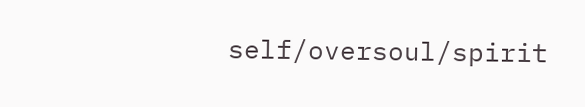self/oversoul/spirit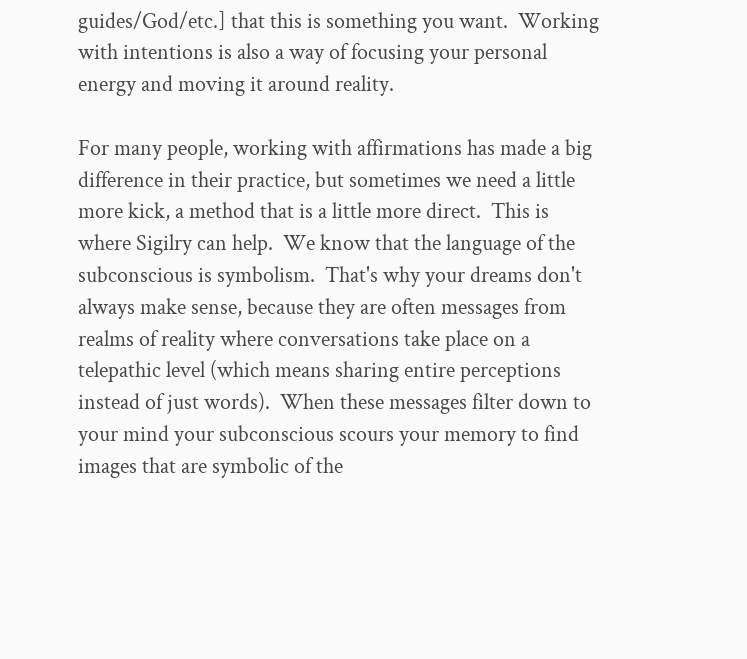guides/God/etc.] that this is something you want.  Working with intentions is also a way of focusing your personal energy and moving it around reality.

For many people, working with affirmations has made a big difference in their practice, but sometimes we need a little more kick, a method that is a little more direct.  This is where Sigilry can help.  We know that the language of the subconscious is symbolism.  That's why your dreams don't always make sense, because they are often messages from realms of reality where conversations take place on a telepathic level (which means sharing entire perceptions instead of just words).  When these messages filter down to your mind your subconscious scours your memory to find images that are symbolic of the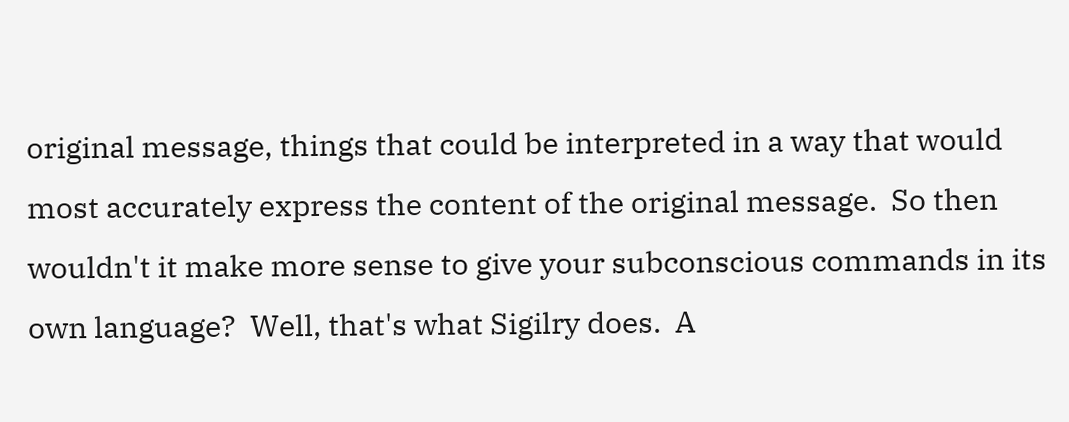original message, things that could be interpreted in a way that would most accurately express the content of the original message.  So then wouldn't it make more sense to give your subconscious commands in its own language?  Well, that's what Sigilry does.  A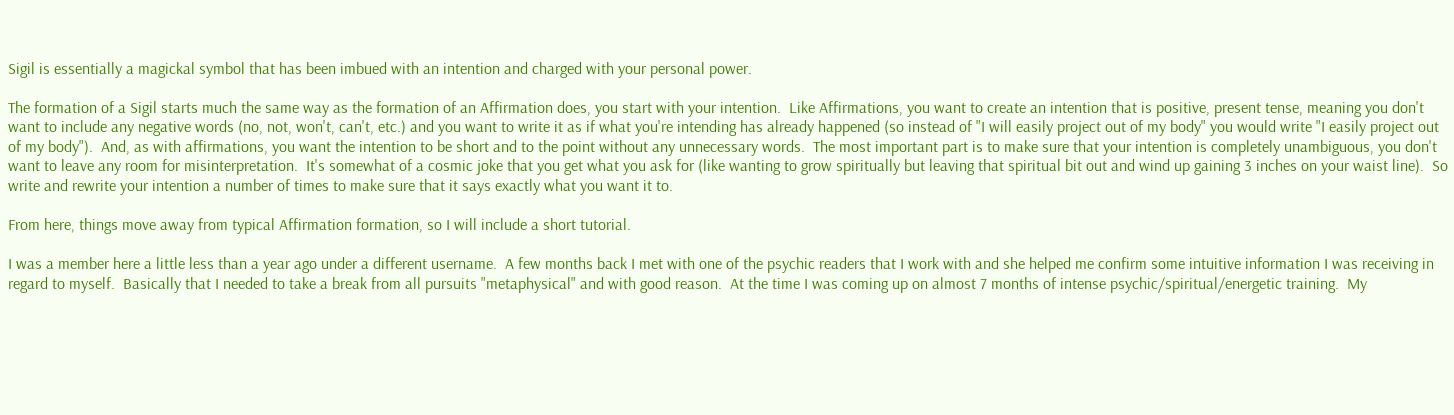Sigil is essentially a magickal symbol that has been imbued with an intention and charged with your personal power.

The formation of a Sigil starts much the same way as the formation of an Affirmation does, you start with your intention.  Like Affirmations, you want to create an intention that is positive, present tense, meaning you don't want to include any negative words (no, not, won't, can't, etc.) and you want to write it as if what you're intending has already happened (so instead of "I will easily project out of my body" you would write "I easily project out of my body").  And, as with affirmations, you want the intention to be short and to the point without any unnecessary words.  The most important part is to make sure that your intention is completely unambiguous, you don't want to leave any room for misinterpretation.  It's somewhat of a cosmic joke that you get what you ask for (like wanting to grow spiritually but leaving that spiritual bit out and wind up gaining 3 inches on your waist line).  So write and rewrite your intention a number of times to make sure that it says exactly what you want it to.

From here, things move away from typical Affirmation formation, so I will include a short tutorial.

I was a member here a little less than a year ago under a different username.  A few months back I met with one of the psychic readers that I work with and she helped me confirm some intuitive information I was receiving in regard to myself.  Basically that I needed to take a break from all pursuits "metaphysical" and with good reason.  At the time I was coming up on almost 7 months of intense psychic/spiritual/energetic training.  My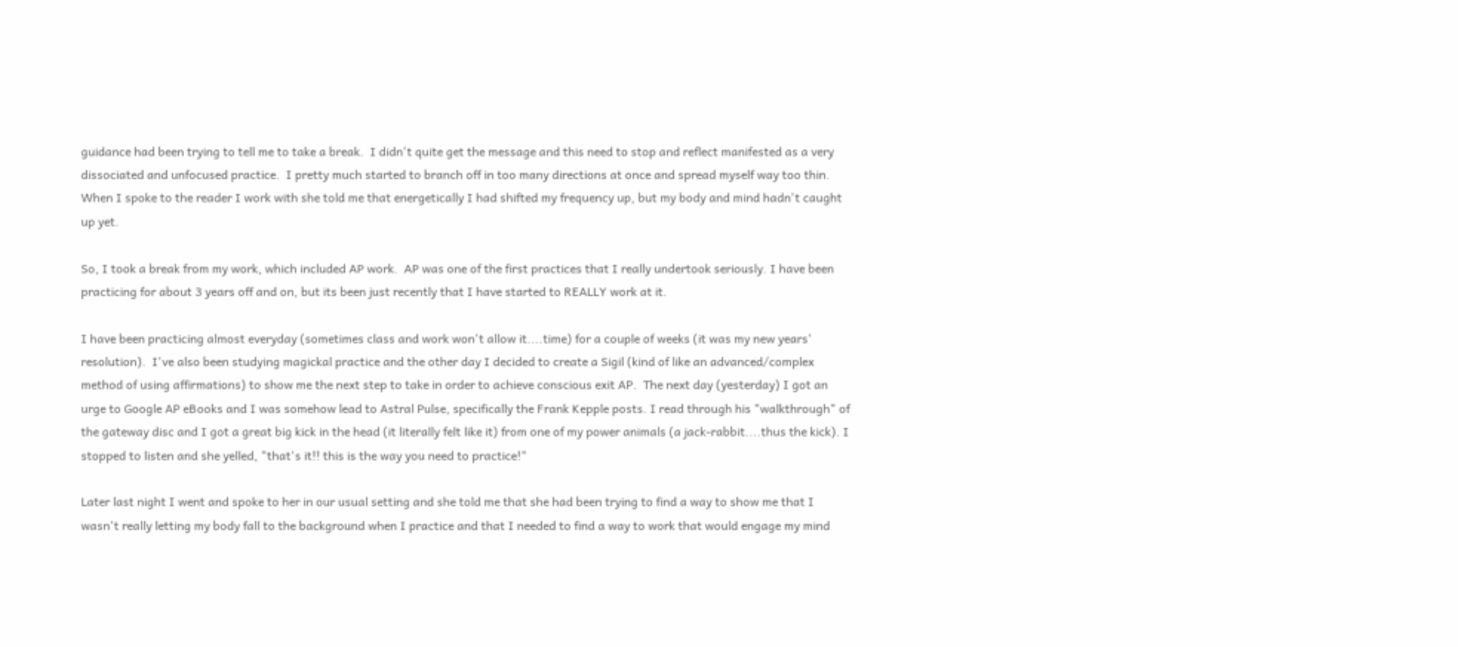guidance had been trying to tell me to take a break.  I didn't quite get the message and this need to stop and reflect manifested as a very dissociated and unfocused practice.  I pretty much started to branch off in too many directions at once and spread myself way too thin.  When I spoke to the reader I work with she told me that energetically I had shifted my frequency up, but my body and mind hadn't caught up yet.

So, I took a break from my work, which included AP work.  AP was one of the first practices that I really undertook seriously. I have been practicing for about 3 years off and on, but its been just recently that I have started to REALLY work at it.

I have been practicing almost everyday (sometimes class and work won't allow it....time) for a couple of weeks (it was my new years' resolution).  I've also been studying magickal practice and the other day I decided to create a Sigil (kind of like an advanced/complex method of using affirmations) to show me the next step to take in order to achieve conscious exit AP.  The next day (yesterday) I got an urge to Google AP eBooks and I was somehow lead to Astral Pulse, specifically the Frank Kepple posts. I read through his "walkthrough" of the gateway disc and I got a great big kick in the head (it literally felt like it) from one of my power animals (a jack-rabbit....thus the kick). I stopped to listen and she yelled, "that's it!! this is the way you need to practice!"

Later last night I went and spoke to her in our usual setting and she told me that she had been trying to find a way to show me that I wasn't really letting my body fall to the background when I practice and that I needed to find a way to work that would engage my mind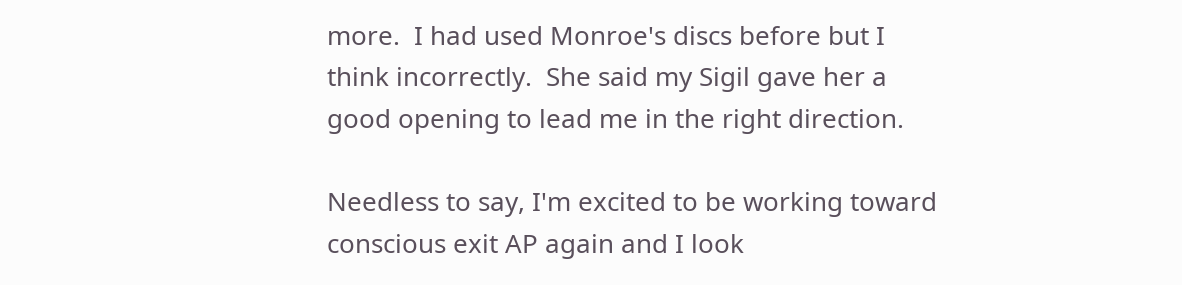more.  I had used Monroe's discs before but I think incorrectly.  She said my Sigil gave her a good opening to lead me in the right direction.

Needless to say, I'm excited to be working toward conscious exit AP again and I look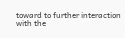toward to further interaction with the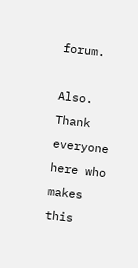forum.

Also. Thank everyone here who makes this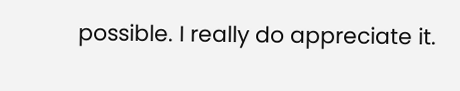possible. I really do appreciate it.